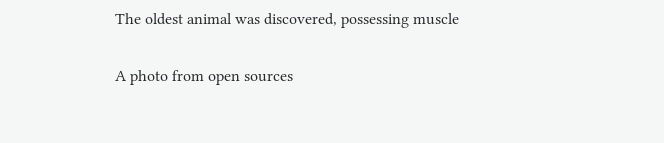The oldest animal was discovered, possessing muscle

A photo from open sources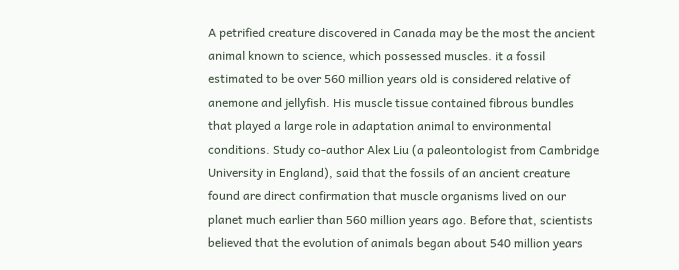A petrified creature discovered in Canada may be the most the ancient animal known to science, which possessed muscles. it a fossil estimated to be over 560 million years old is considered relative of anemone and jellyfish. His muscle tissue contained fibrous bundles that played a large role in adaptation animal to environmental conditions. Study co-author Alex Liu (a paleontologist from Cambridge University in England), said that the fossils of an ancient creature found are direct confirmation that muscle organisms lived on our planet much earlier than 560 million years ago. Before that, scientists believed that the evolution of animals began about 540 million years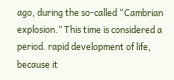ago, during the so-called “Cambrian explosion.” This time is considered a period. rapid development of life, because it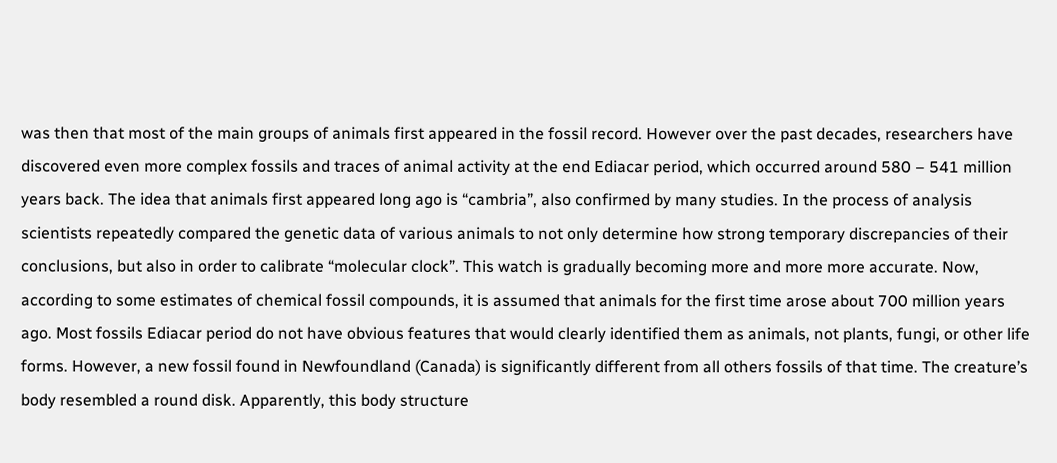was then that most of the main groups of animals first appeared in the fossil record. However over the past decades, researchers have discovered even more complex fossils and traces of animal activity at the end Ediacar period, which occurred around 580 – 541 million years back. The idea that animals first appeared long ago is “cambria”, also confirmed by many studies. In the process of analysis scientists repeatedly compared the genetic data of various animals to not only determine how strong temporary discrepancies of their conclusions, but also in order to calibrate “molecular clock”. This watch is gradually becoming more and more more accurate. Now, according to some estimates of chemical fossil compounds, it is assumed that animals for the first time arose about 700 million years ago. Most fossils Ediacar period do not have obvious features that would clearly identified them as animals, not plants, fungi, or other life forms. However, a new fossil found in Newfoundland (Canada) is significantly different from all others fossils of that time. The creature’s body resembled a round disk. Apparently, this body structure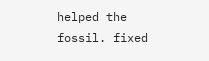helped the fossil. fixed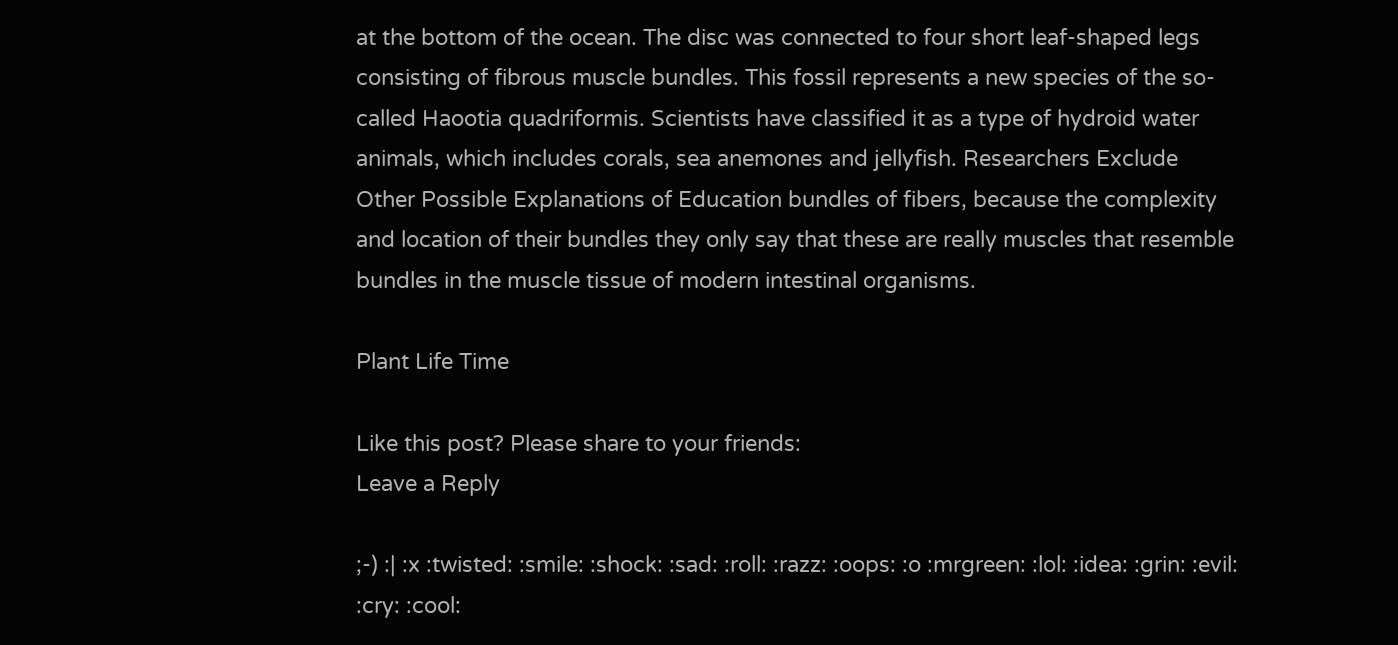at the bottom of the ocean. The disc was connected to four short leaf-shaped legs consisting of fibrous muscle bundles. This fossil represents a new species of the so-called Haootia quadriformis. Scientists have classified it as a type of hydroid water animals, which includes corals, sea anemones and jellyfish. Researchers Exclude Other Possible Explanations of Education bundles of fibers, because the complexity and location of their bundles they only say that these are really muscles that resemble bundles in the muscle tissue of modern intestinal organisms.

Plant Life Time

Like this post? Please share to your friends:
Leave a Reply

;-) :| :x :twisted: :smile: :shock: :sad: :roll: :razz: :oops: :o :mrgreen: :lol: :idea: :grin: :evil: :cry: :cool: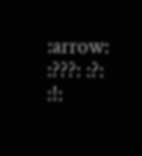:arrow: :???: :?: :!: